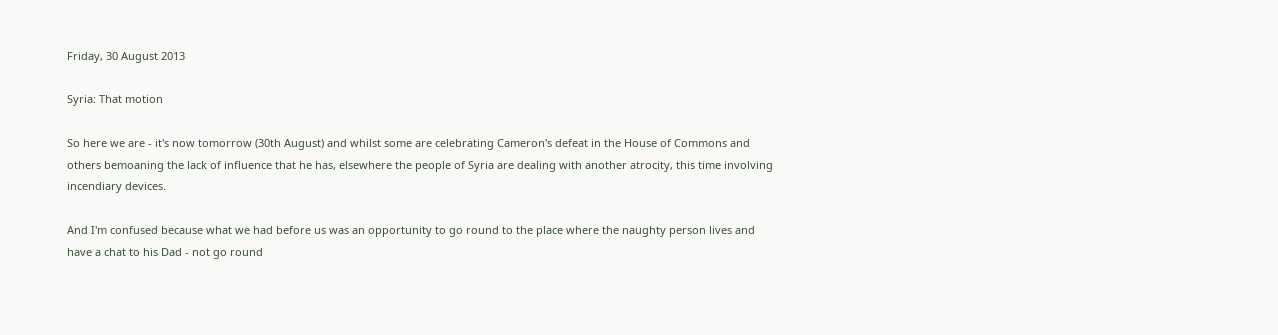Friday, 30 August 2013

Syria: That motion

So here we are - it's now tomorrow (30th August) and whilst some are celebrating Cameron's defeat in the House of Commons and others bemoaning the lack of influence that he has, elsewhere the people of Syria are dealing with another atrocity, this time involving incendiary devices.

And I'm confused because what we had before us was an opportunity to go round to the place where the naughty person lives and have a chat to his Dad - not go round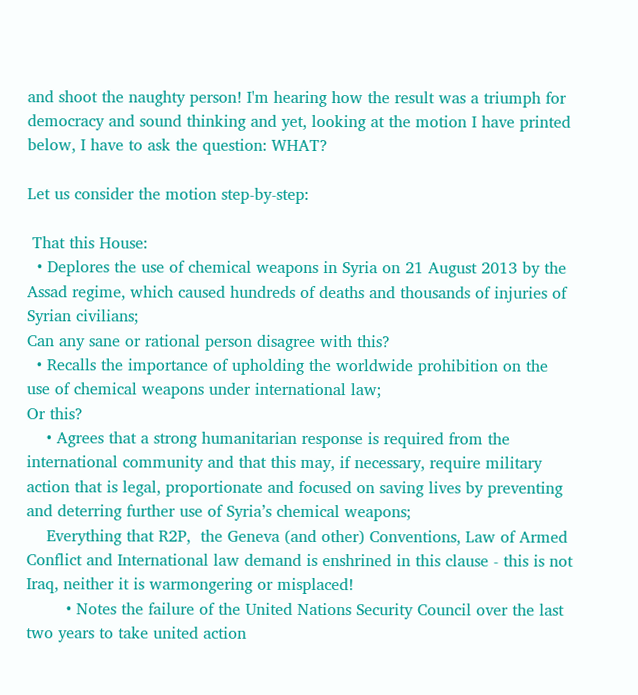and shoot the naughty person! I'm hearing how the result was a triumph for democracy and sound thinking and yet, looking at the motion I have printed below, I have to ask the question: WHAT?

Let us consider the motion step-by-step:

 That this House:
  • Deplores the use of chemical weapons in Syria on 21 August 2013 by the Assad regime, which caused hundreds of deaths and thousands of injuries of Syrian civilians;
Can any sane or rational person disagree with this?
  • Recalls the importance of upholding the worldwide prohibition on the use of chemical weapons under international law;
Or this?
    • Agrees that a strong humanitarian response is required from the international community and that this may, if necessary, require military action that is legal, proportionate and focused on saving lives by preventing and deterring further use of Syria’s chemical weapons;
    Everything that R2P,  the Geneva (and other) Conventions, Law of Armed Conflict and International law demand is enshrined in this clause - this is not Iraq, neither it is warmongering or misplaced!
        • Notes the failure of the United Nations Security Council over the last two years to take united action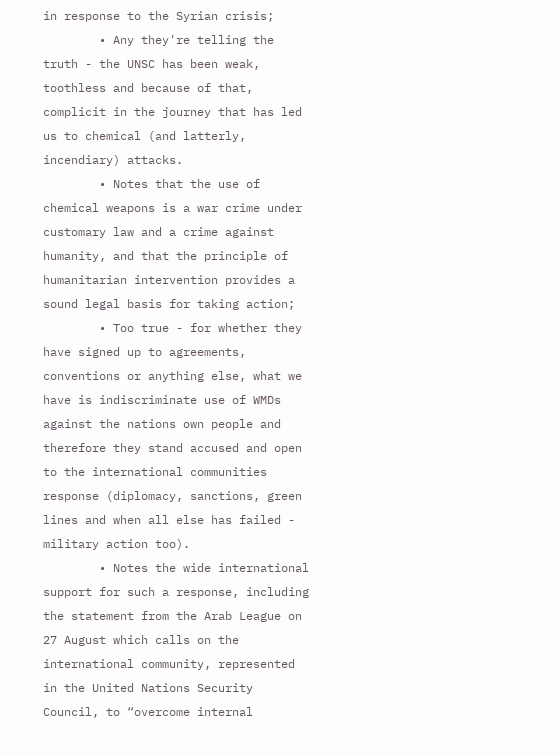in response to the Syrian crisis;
        • Any they're telling the truth - the UNSC has been weak, toothless and because of that, complicit in the journey that has led us to chemical (and latterly, incendiary) attacks.
        • Notes that the use of chemical weapons is a war crime under customary law and a crime against humanity, and that the principle of humanitarian intervention provides a sound legal basis for taking action;
        • Too true - for whether they have signed up to agreements, conventions or anything else, what we have is indiscriminate use of WMDs against the nations own people and therefore they stand accused and open to the international communities response (diplomacy, sanctions, green lines and when all else has failed - military action too).
        • Notes the wide international support for such a response, including the statement from the Arab League on 27 August which calls on the international community, represented in the United Nations Security Council, to “overcome internal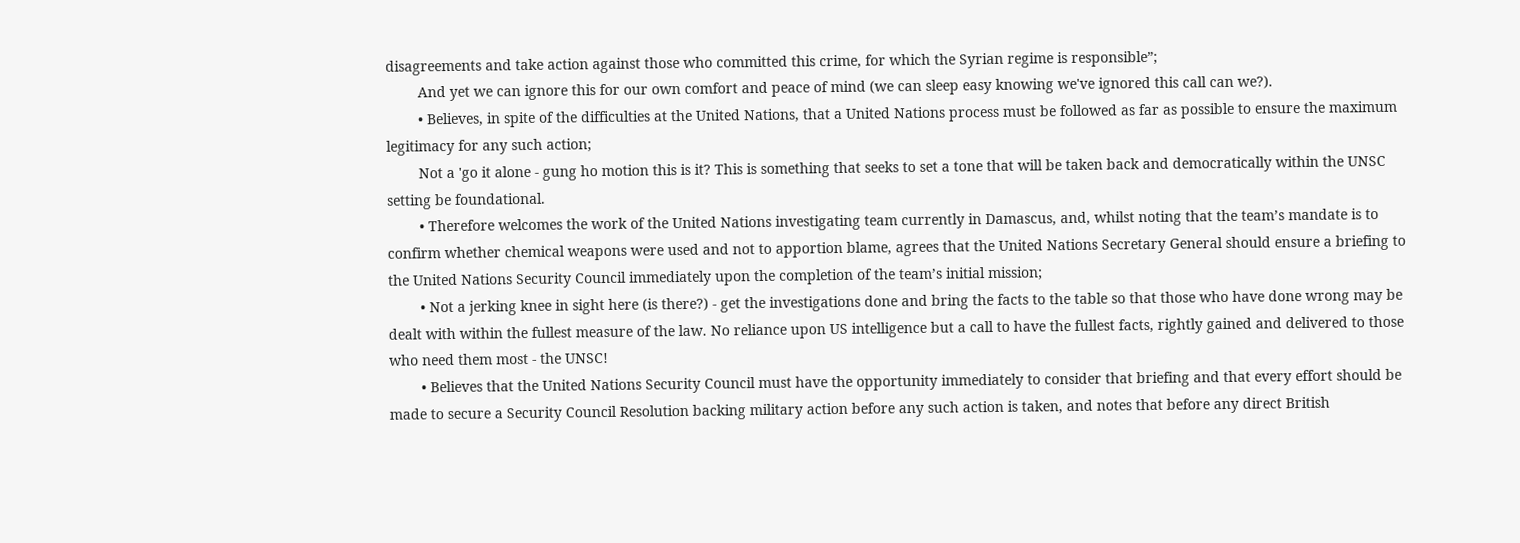disagreements and take action against those who committed this crime, for which the Syrian regime is responsible”;
        And yet we can ignore this for our own comfort and peace of mind (we can sleep easy knowing we've ignored this call can we?).
        • Believes, in spite of the difficulties at the United Nations, that a United Nations process must be followed as far as possible to ensure the maximum legitimacy for any such action;
        Not a 'go it alone - gung ho motion this is it? This is something that seeks to set a tone that will be taken back and democratically within the UNSC setting be foundational.
        • Therefore welcomes the work of the United Nations investigating team currently in Damascus, and, whilst noting that the team’s mandate is to confirm whether chemical weapons were used and not to apportion blame, agrees that the United Nations Secretary General should ensure a briefing to the United Nations Security Council immediately upon the completion of the team’s initial mission;
        • Not a jerking knee in sight here (is there?) - get the investigations done and bring the facts to the table so that those who have done wrong may be dealt with within the fullest measure of the law. No reliance upon US intelligence but a call to have the fullest facts, rightly gained and delivered to those who need them most - the UNSC!
        • Believes that the United Nations Security Council must have the opportunity immediately to consider that briefing and that every effort should be made to secure a Security Council Resolution backing military action before any such action is taken, and notes that before any direct British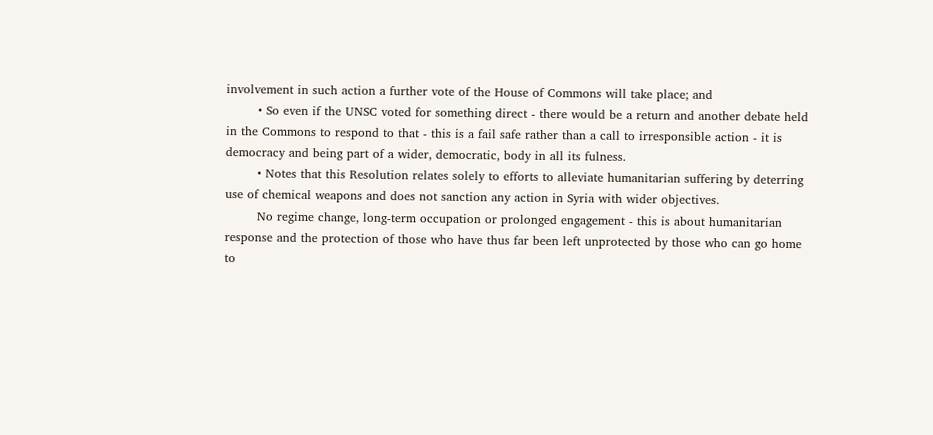involvement in such action a further vote of the House of Commons will take place; and
        • So even if the UNSC voted for something direct - there would be a return and another debate held in the Commons to respond to that - this is a fail safe rather than a call to irresponsible action - it is democracy and being part of a wider, democratic, body in all its fulness.
        • Notes that this Resolution relates solely to efforts to alleviate humanitarian suffering by deterring use of chemical weapons and does not sanction any action in Syria with wider objectives.
        No regime change, long-term occupation or prolonged engagement - this is about humanitarian response and the protection of those who have thus far been left unprotected by those who can go home to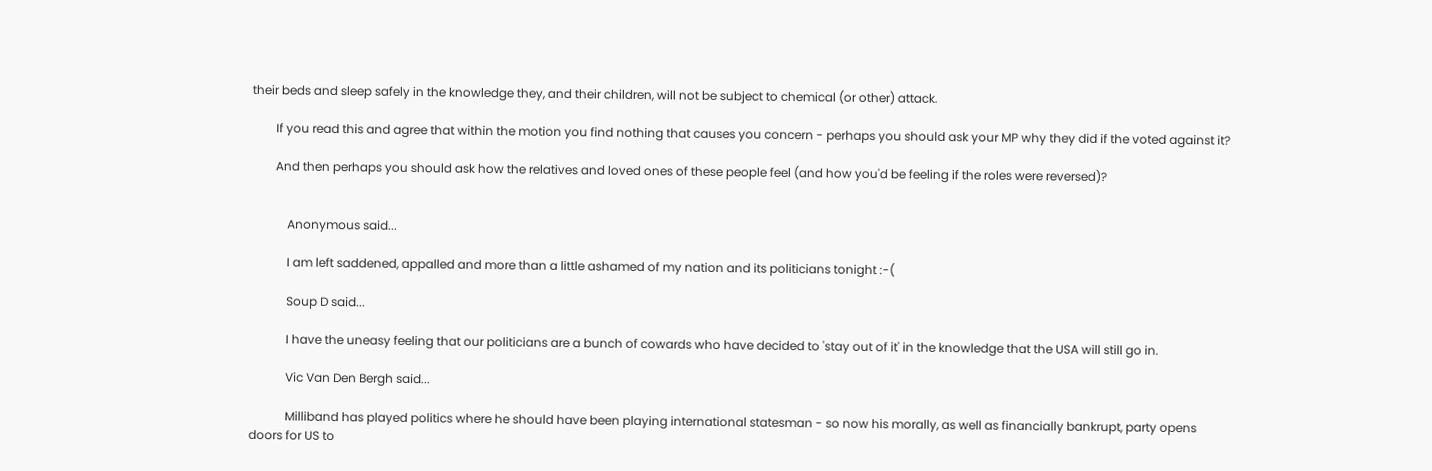their beds and sleep safely in the knowledge they, and their children, will not be subject to chemical (or other) attack.

        If you read this and agree that within the motion you find nothing that causes you concern - perhaps you should ask your MP why they did if the voted against it?

        And then perhaps you should ask how the relatives and loved ones of these people feel (and how you'd be feeling if the roles were reversed)?


            Anonymous said...

            I am left saddened, appalled and more than a little ashamed of my nation and its politicians tonight :-(

            Soup D said...

            I have the uneasy feeling that our politicians are a bunch of cowards who have decided to 'stay out of it' in the knowledge that the USA will still go in.

            Vic Van Den Bergh said...

            Milliband has played politics where he should have been playing international statesman - so now his morally, as well as financially bankrupt, party opens doors for US to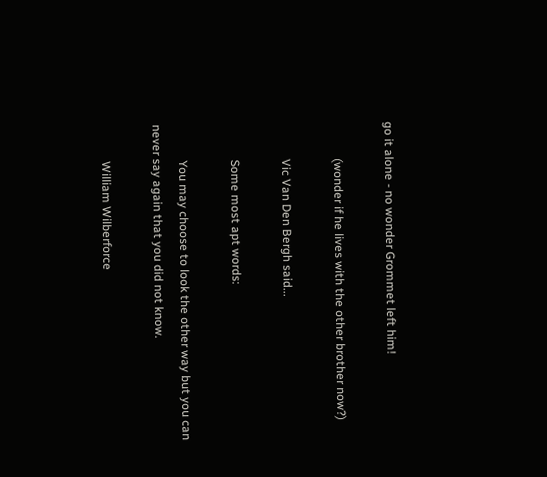go it alone - no wonder Grommet left him!

            (wonder if he lives with the other brother now?)

            Vic Van Den Bergh said...

            Some most apt words:

            You may choose to look the other way but you can never say again that you did not know.

            William Wilberforce